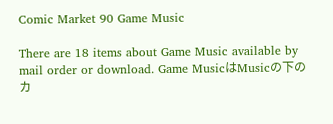Comic Market 90 Game Music

There are 18 items about Game Music available by mail order or download. Game MusicはMusicの下のカ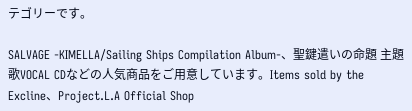テゴリーです。

SALVAGE -KIMELLA/Sailing Ships Compilation Album-、聖鍵遣いの命題 主題歌VOCAL CDなどの人気商品をご用意しています。Items sold by the Excline、Project.L.A Official Shop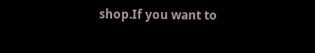shop.If you want to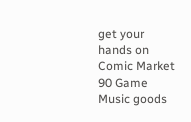get your hands on Comic Market 90 Game Music goods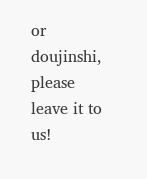or doujinshi, please leave it to us!